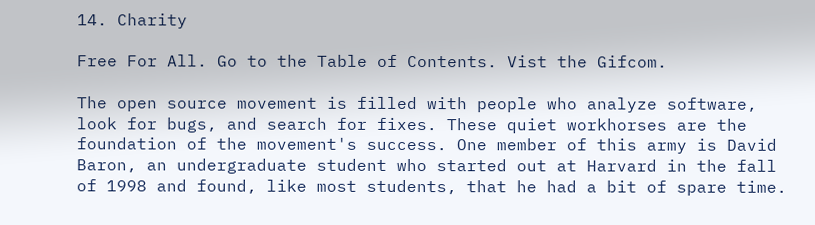14. Charity

Free For All. Go to the Table of Contents. Vist the Gifcom.

The open source movement is filled with people who analyze software, look for bugs, and search for fixes. These quiet workhorses are the foundation of the movement's success. One member of this army is David Baron, an undergraduate student who started out at Harvard in the fall of 1998 and found, like most students, that he had a bit of spare time.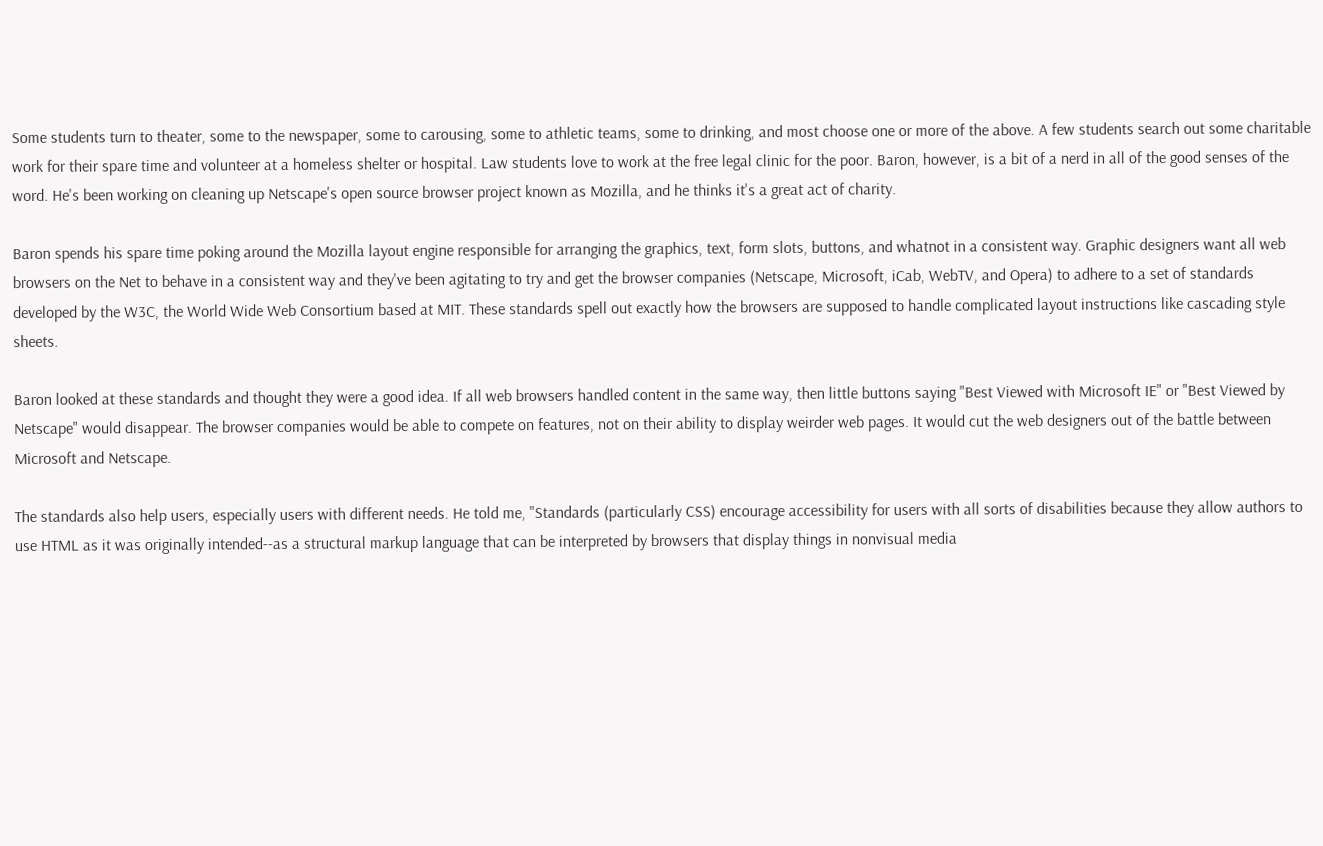Some students turn to theater, some to the newspaper, some to carousing, some to athletic teams, some to drinking, and most choose one or more of the above. A few students search out some charitable work for their spare time and volunteer at a homeless shelter or hospital. Law students love to work at the free legal clinic for the poor. Baron, however, is a bit of a nerd in all of the good senses of the word. He's been working on cleaning up Netscape's open source browser project known as Mozilla, and he thinks it's a great act of charity.

Baron spends his spare time poking around the Mozilla layout engine responsible for arranging the graphics, text, form slots, buttons, and whatnot in a consistent way. Graphic designers want all web browsers on the Net to behave in a consistent way and they've been agitating to try and get the browser companies (Netscape, Microsoft, iCab, WebTV, and Opera) to adhere to a set of standards developed by the W3C, the World Wide Web Consortium based at MIT. These standards spell out exactly how the browsers are supposed to handle complicated layout instructions like cascading style sheets.

Baron looked at these standards and thought they were a good idea. If all web browsers handled content in the same way, then little buttons saying "Best Viewed with Microsoft IE" or "Best Viewed by Netscape" would disappear. The browser companies would be able to compete on features, not on their ability to display weirder web pages. It would cut the web designers out of the battle between Microsoft and Netscape.

The standards also help users, especially users with different needs. He told me, "Standards (particularly CSS) encourage accessibility for users with all sorts of disabilities because they allow authors to use HTML as it was originally intended--as a structural markup language that can be interpreted by browsers that display things in nonvisual media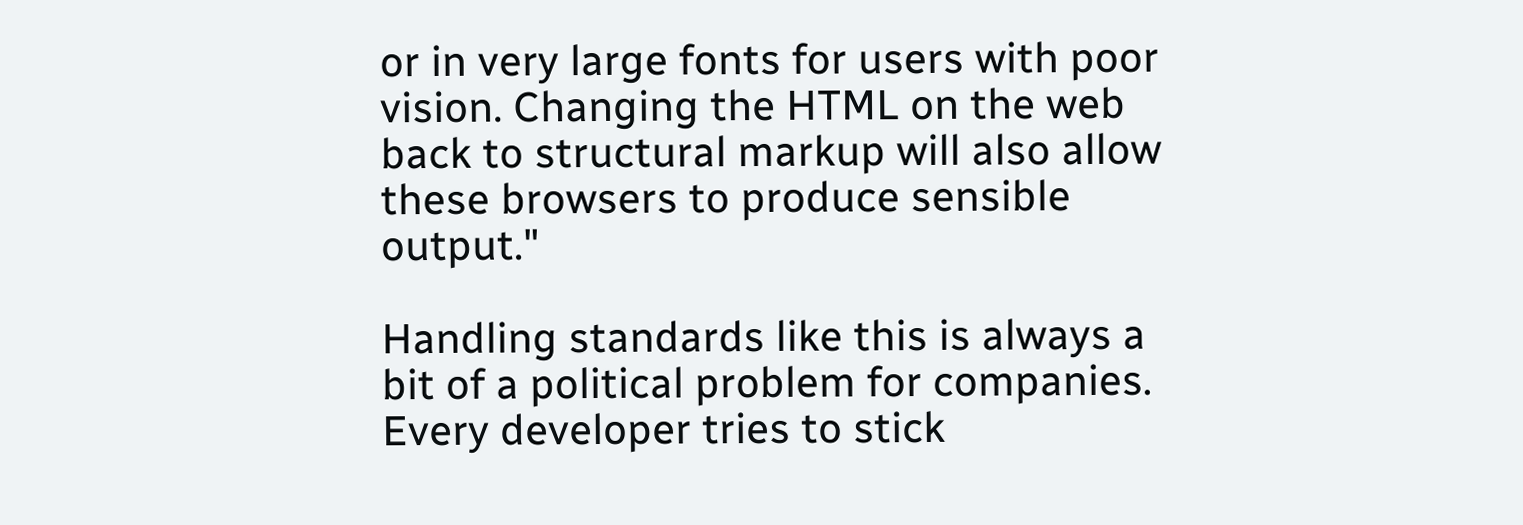or in very large fonts for users with poor vision. Changing the HTML on the web back to structural markup will also allow these browsers to produce sensible output."

Handling standards like this is always a bit of a political problem for companies. Every developer tries to stick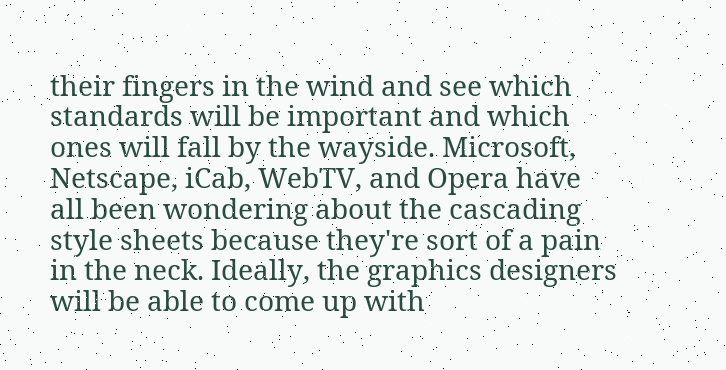their fingers in the wind and see which standards will be important and which ones will fall by the wayside. Microsoft, Netscape, iCab, WebTV, and Opera have all been wondering about the cascading style sheets because they're sort of a pain in the neck. Ideally, the graphics designers will be able to come up with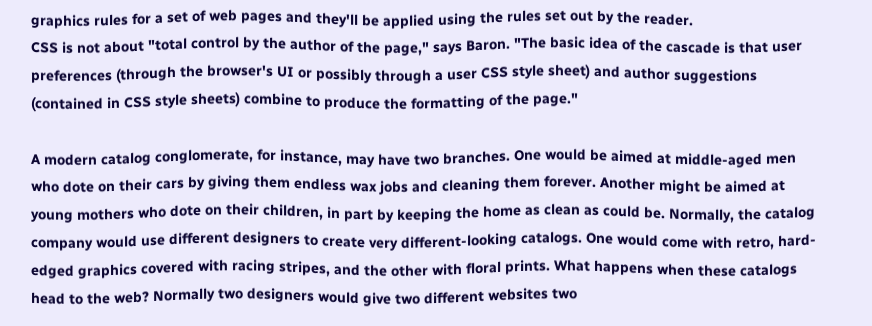graphics rules for a set of web pages and they'll be applied using the rules set out by the reader.
CSS is not about "total control by the author of the page," says Baron. "The basic idea of the cascade is that user preferences (through the browser's UI or possibly through a user CSS style sheet) and author suggestions (contained in CSS style sheets) combine to produce the formatting of the page."

A modern catalog conglomerate, for instance, may have two branches. One would be aimed at middle-aged men who dote on their cars by giving them endless wax jobs and cleaning them forever. Another might be aimed at young mothers who dote on their children, in part by keeping the home as clean as could be. Normally, the catalog company would use different designers to create very different-looking catalogs. One would come with retro, hard-edged graphics covered with racing stripes, and the other with floral prints. What happens when these catalogs head to the web? Normally two designers would give two different websites two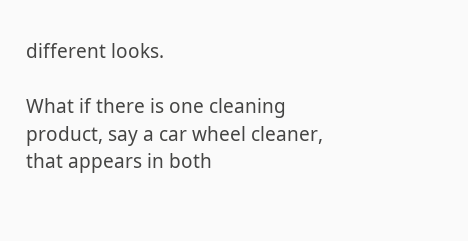different looks.

What if there is one cleaning product, say a car wheel cleaner, that appears in both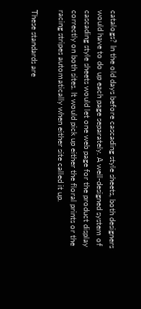catalogs? In the old days before cascading style sheets, both designers would have to do up each page separately. A well-designed system of cascading style sheets would let one web page for the product display correctly on both sites. It would pick up either the floral prints or the racing stripes automatically when either site called it up.

These standards are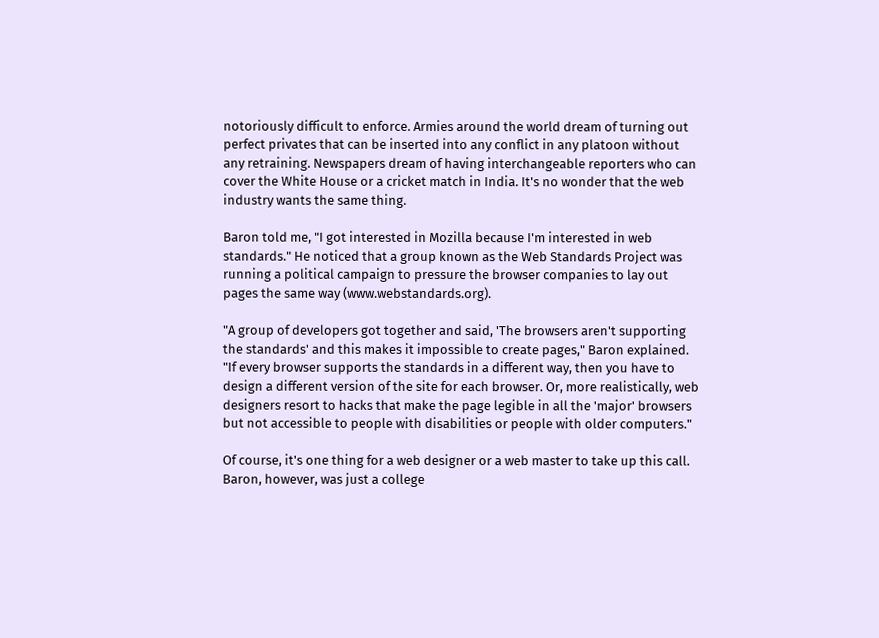notoriously difficult to enforce. Armies around the world dream of turning out perfect privates that can be inserted into any conflict in any platoon without any retraining. Newspapers dream of having interchangeable reporters who can cover the White House or a cricket match in India. It's no wonder that the web industry wants the same thing.

Baron told me, "I got interested in Mozilla because I'm interested in web standards." He noticed that a group known as the Web Standards Project was running a political campaign to pressure the browser companies to lay out pages the same way (www.webstandards.org).

"A group of developers got together and said, 'The browsers aren't supporting the standards' and this makes it impossible to create pages," Baron explained. "If every browser supports the standards in a different way, then you have to design a different version of the site for each browser. Or, more realistically, web designers resort to hacks that make the page legible in all the 'major' browsers but not accessible to people with disabilities or people with older computers."

Of course, it's one thing for a web designer or a web master to take up this call. Baron, however, was just a college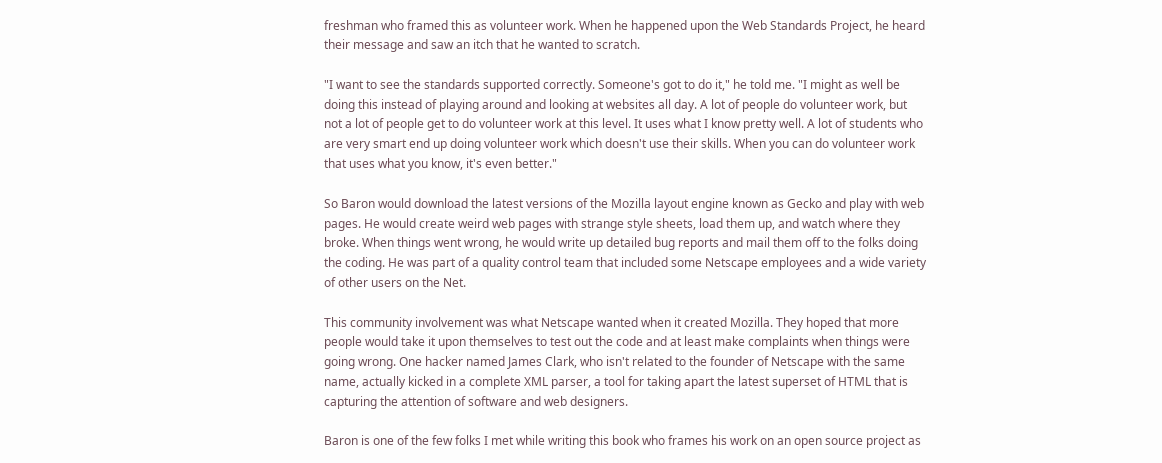freshman who framed this as volunteer work. When he happened upon the Web Standards Project, he heard their message and saw an itch that he wanted to scratch.

"I want to see the standards supported correctly. Someone's got to do it," he told me. "I might as well be doing this instead of playing around and looking at websites all day. A lot of people do volunteer work, but not a lot of people get to do volunteer work at this level. It uses what I know pretty well. A lot of students who are very smart end up doing volunteer work which doesn't use their skills. When you can do volunteer work that uses what you know, it's even better."

So Baron would download the latest versions of the Mozilla layout engine known as Gecko and play with web pages. He would create weird web pages with strange style sheets, load them up, and watch where they broke. When things went wrong, he would write up detailed bug reports and mail them off to the folks doing the coding. He was part of a quality control team that included some Netscape employees and a wide variety of other users on the Net.

This community involvement was what Netscape wanted when it created Mozilla. They hoped that more people would take it upon themselves to test out the code and at least make complaints when things were going wrong. One hacker named James Clark, who isn't related to the founder of Netscape with the same name, actually kicked in a complete XML parser, a tool for taking apart the latest superset of HTML that is capturing the attention of software and web designers.

Baron is one of the few folks I met while writing this book who frames his work on an open source project as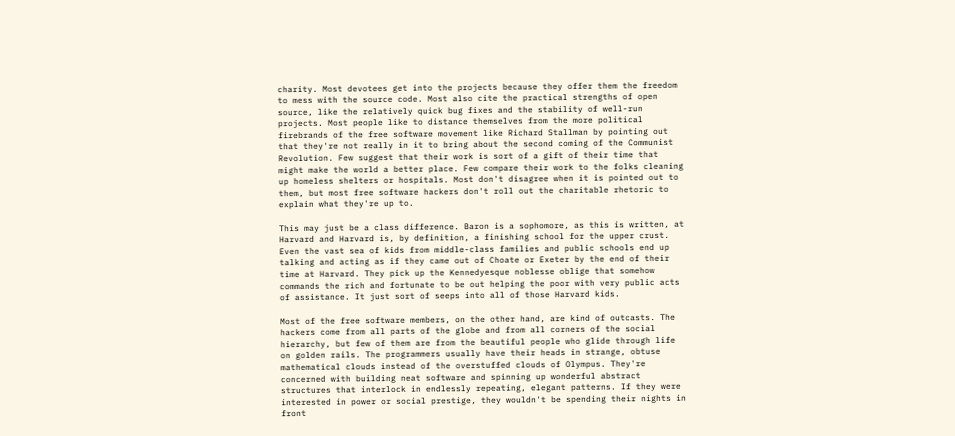charity. Most devotees get into the projects because they offer them the freedom to mess with the source code. Most also cite the practical strengths of open source, like the relatively quick bug fixes and the stability of well-run projects. Most people like to distance themselves from the more political firebrands of the free software movement like Richard Stallman by pointing out that they're not really in it to bring about the second coming of the Communist Revolution. Few suggest that their work is sort of a gift of their time that might make the world a better place. Few compare their work to the folks cleaning up homeless shelters or hospitals. Most don't disagree when it is pointed out to them, but most free software hackers don't roll out the charitable rhetoric to explain what they're up to.

This may just be a class difference. Baron is a sophomore, as this is written, at Harvard and Harvard is, by definition, a finishing school for the upper crust. Even the vast sea of kids from middle-class families and public schools end up talking and acting as if they came out of Choate or Exeter by the end of their time at Harvard. They pick up the Kennedyesque noblesse oblige that somehow commands the rich and fortunate to be out helping the poor with very public acts of assistance. It just sort of seeps into all of those Harvard kids.

Most of the free software members, on the other hand, are kind of outcasts. The hackers come from all parts of the globe and from all corners of the social hierarchy, but few of them are from the beautiful people who glide through life on golden rails. The programmers usually have their heads in strange, obtuse mathematical clouds instead of the overstuffed clouds of Olympus. They're concerned with building neat software and spinning up wonderful abstract structures that interlock in endlessly repeating, elegant patterns. If they were interested in power or social prestige, they wouldn't be spending their nights in front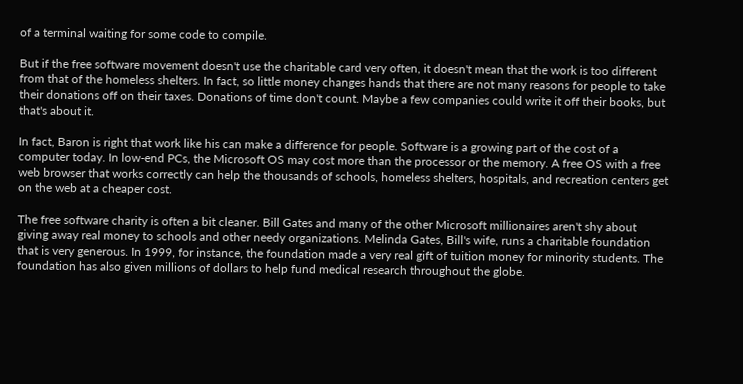of a terminal waiting for some code to compile.

But if the free software movement doesn't use the charitable card very often, it doesn't mean that the work is too different from that of the homeless shelters. In fact, so little money changes hands that there are not many reasons for people to take their donations off on their taxes. Donations of time don't count. Maybe a few companies could write it off their books, but that's about it.

In fact, Baron is right that work like his can make a difference for people. Software is a growing part of the cost of a computer today. In low-end PCs, the Microsoft OS may cost more than the processor or the memory. A free OS with a free web browser that works correctly can help the thousands of schools, homeless shelters, hospitals, and recreation centers get on the web at a cheaper cost.

The free software charity is often a bit cleaner. Bill Gates and many of the other Microsoft millionaires aren't shy about giving away real money to schools and other needy organizations. Melinda Gates, Bill's wife, runs a charitable foundation that is very generous. In 1999, for instance, the foundation made a very real gift of tuition money for minority students. The foundation has also given millions of dollars to help fund medical research throughout the globe.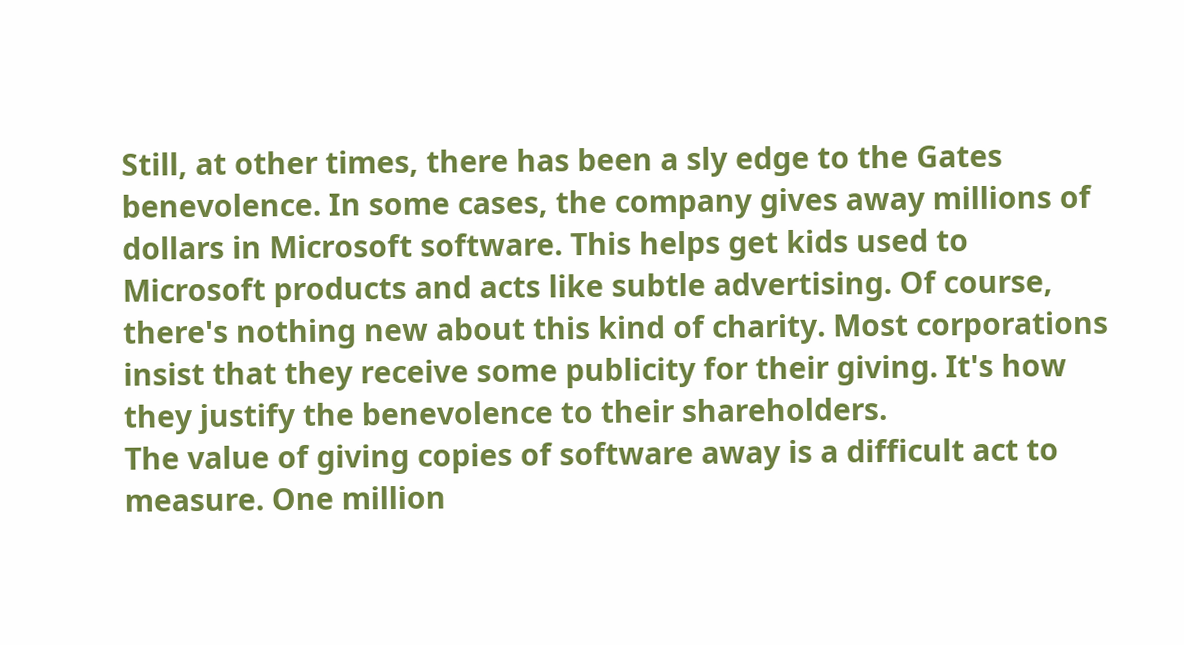Still, at other times, there has been a sly edge to the Gates benevolence. In some cases, the company gives away millions of dollars in Microsoft software. This helps get kids used to Microsoft products and acts like subtle advertising. Of course, there's nothing new about this kind of charity. Most corporations insist that they receive some publicity for their giving. It's how they justify the benevolence to their shareholders.
The value of giving copies of software away is a difficult act to measure. One million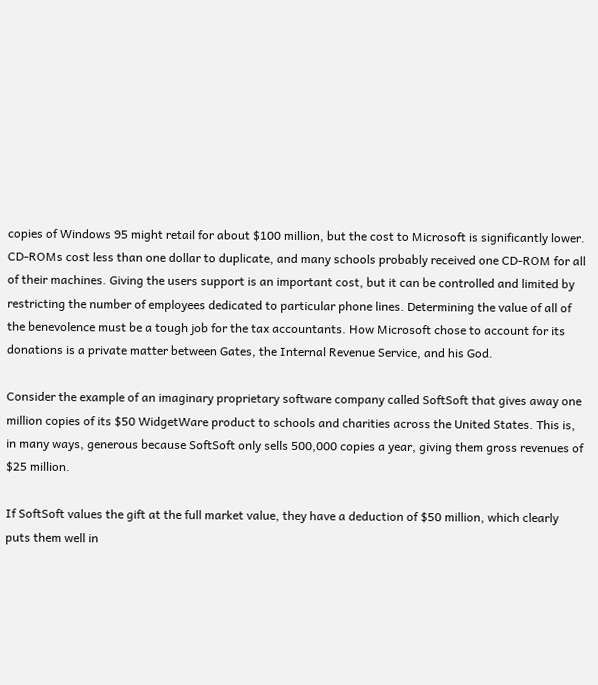copies of Windows 95 might retail for about $100 million, but the cost to Microsoft is significantly lower. CD-ROMs cost less than one dollar to duplicate, and many schools probably received one CD-ROM for all of their machines. Giving the users support is an important cost, but it can be controlled and limited by restricting the number of employees dedicated to particular phone lines. Determining the value of all of the benevolence must be a tough job for the tax accountants. How Microsoft chose to account for its donations is a private matter between Gates, the Internal Revenue Service, and his God.

Consider the example of an imaginary proprietary software company called SoftSoft that gives away one million copies of its $50 WidgetWare product to schools and charities across the United States. This is, in many ways, generous because SoftSoft only sells 500,000 copies a year, giving them gross revenues of $25 million.

If SoftSoft values the gift at the full market value, they have a deduction of $50 million, which clearly puts them well in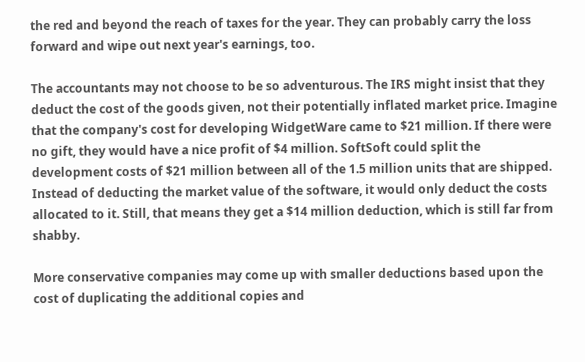the red and beyond the reach of taxes for the year. They can probably carry the loss forward and wipe out next year's earnings, too.

The accountants may not choose to be so adventurous. The IRS might insist that they deduct the cost of the goods given, not their potentially inflated market price. Imagine that the company's cost for developing WidgetWare came to $21 million. If there were no gift, they would have a nice profit of $4 million. SoftSoft could split the development costs of $21 million between all of the 1.5 million units that are shipped. Instead of deducting the market value of the software, it would only deduct the costs allocated to it. Still, that means they get a $14 million deduction, which is still far from shabby.

More conservative companies may come up with smaller deductions based upon the cost of duplicating the additional copies and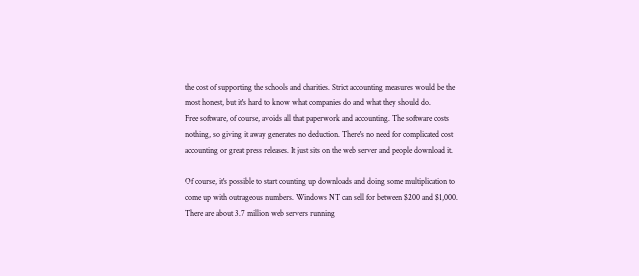the cost of supporting the schools and charities. Strict accounting measures would be the most honest, but it's hard to know what companies do and what they should do.
Free software, of course, avoids all that paperwork and accounting. The software costs nothing, so giving it away generates no deduction. There's no need for complicated cost accounting or great press releases. It just sits on the web server and people download it.

Of course, it's possible to start counting up downloads and doing some multiplication to come up with outrageous numbers. Windows NT can sell for between $200 and $1,000. There are about 3.7 million web servers running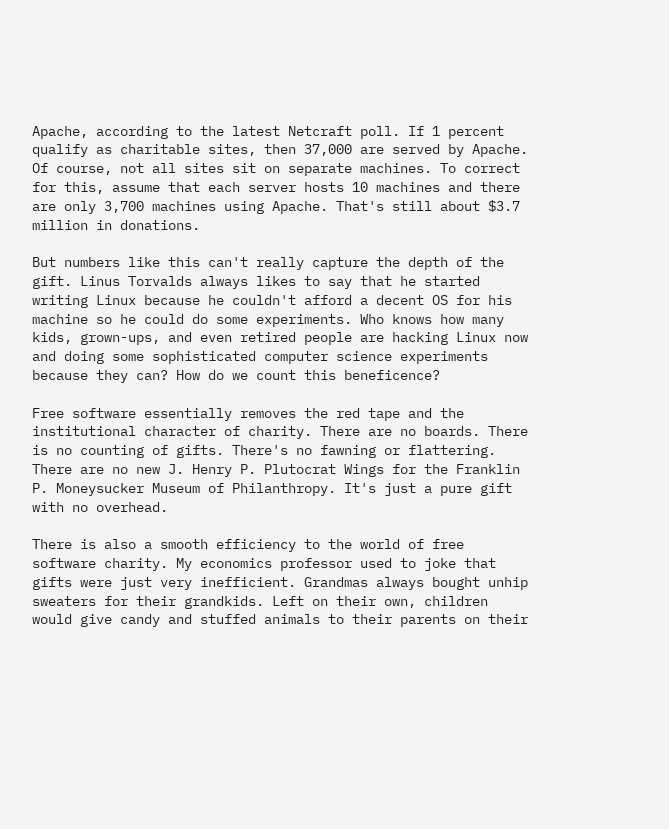Apache, according to the latest Netcraft poll. If 1 percent qualify as charitable sites, then 37,000 are served by Apache. Of course, not all sites sit on separate machines. To correct for this, assume that each server hosts 10 machines and there are only 3,700 machines using Apache. That's still about $3.7 million in donations.

But numbers like this can't really capture the depth of the gift. Linus Torvalds always likes to say that he started writing Linux because he couldn't afford a decent OS for his machine so he could do some experiments. Who knows how many kids, grown-ups, and even retired people are hacking Linux now and doing some sophisticated computer science experiments because they can? How do we count this beneficence?

Free software essentially removes the red tape and the institutional character of charity. There are no boards. There is no counting of gifts. There's no fawning or flattering. There are no new J. Henry P. Plutocrat Wings for the Franklin P. Moneysucker Museum of Philanthropy. It's just a pure gift with no overhead.

There is also a smooth efficiency to the world of free software charity. My economics professor used to joke that gifts were just very inefficient. Grandmas always bought unhip sweaters for their grandkids. Left on their own, children would give candy and stuffed animals to their parents on their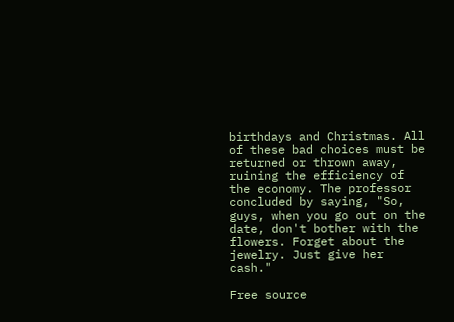birthdays and Christmas. All of these bad choices must be returned or thrown away, ruining the efficiency of the economy. The professor concluded by saying, "So, guys, when you go out on the date, don't bother with the flowers. Forget about the jewelry. Just give her cash."

Free source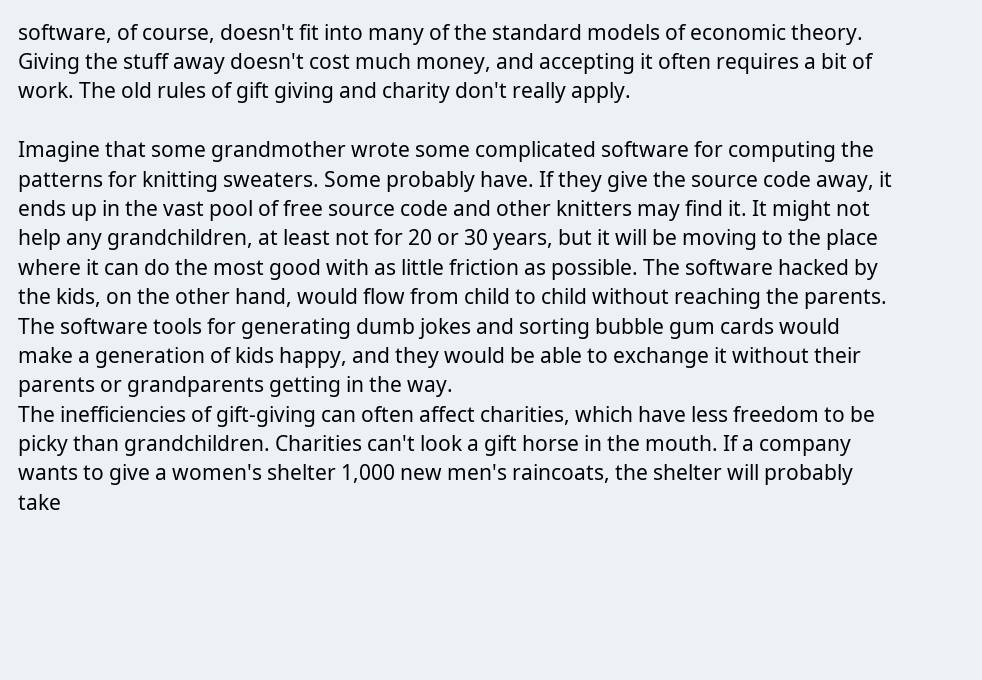software, of course, doesn't fit into many of the standard models of economic theory. Giving the stuff away doesn't cost much money, and accepting it often requires a bit of work. The old rules of gift giving and charity don't really apply.

Imagine that some grandmother wrote some complicated software for computing the patterns for knitting sweaters. Some probably have. If they give the source code away, it ends up in the vast pool of free source code and other knitters may find it. It might not help any grandchildren, at least not for 20 or 30 years, but it will be moving to the place where it can do the most good with as little friction as possible. The software hacked by the kids, on the other hand, would flow from child to child without reaching the parents. The software tools for generating dumb jokes and sorting bubble gum cards would make a generation of kids happy, and they would be able to exchange it without their parents or grandparents getting in the way.
The inefficiencies of gift-giving can often affect charities, which have less freedom to be picky than grandchildren. Charities can't look a gift horse in the mouth. If a company wants to give a women's shelter 1,000 new men's raincoats, the shelter will probably take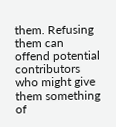them. Refusing them can offend potential contributors who might give them something of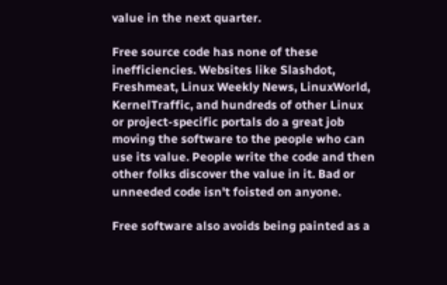value in the next quarter.

Free source code has none of these inefficiencies. Websites like Slashdot, Freshmeat, Linux Weekly News, LinuxWorld, KernelTraffic, and hundreds of other Linux or project-specific portals do a great job moving the software to the people who can use its value. People write the code and then other folks discover the value in it. Bad or unneeded code isn't foisted on anyone.

Free software also avoids being painted as a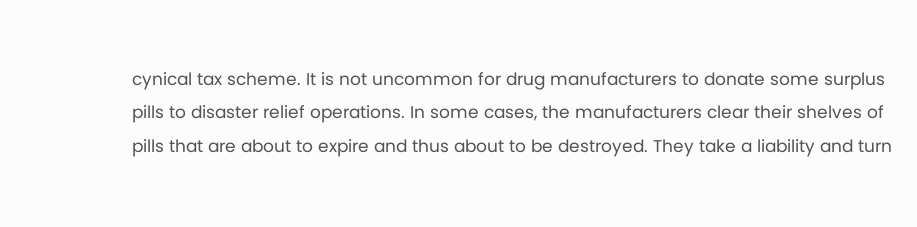cynical tax scheme. It is not uncommon for drug manufacturers to donate some surplus pills to disaster relief operations. In some cases, the manufacturers clear their shelves of pills that are about to expire and thus about to be destroyed. They take a liability and turn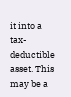it into a tax-deductible asset. This may be a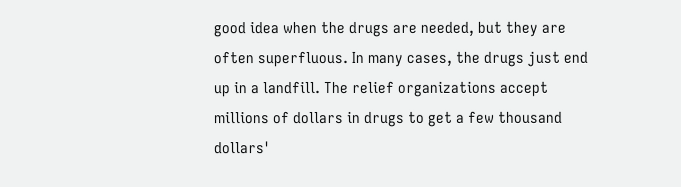good idea when the drugs are needed, but they are often superfluous. In many cases, the drugs just end up in a landfill. The relief organizations accept millions of dollars in drugs to get a few thousand dollars'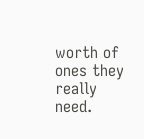worth of ones they really need.